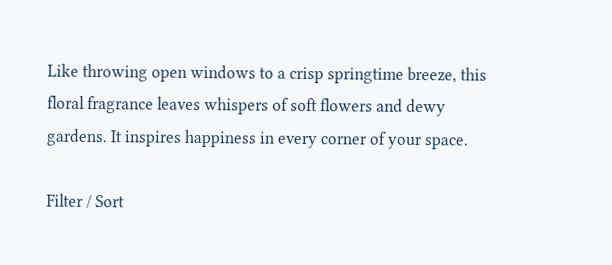Like throwing open windows to a crisp springtime breeze, this floral fragrance leaves whispers of soft flowers and dewy gardens. It inspires happiness in every corner of your space.

Filter / Sort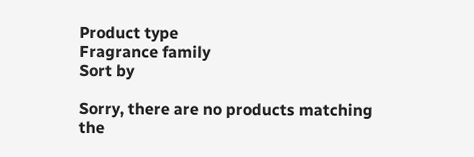Product type
Fragrance family
Sort by

Sorry, there are no products matching the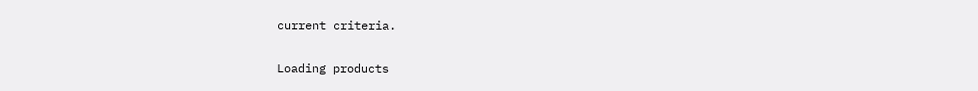current criteria.

Loading products